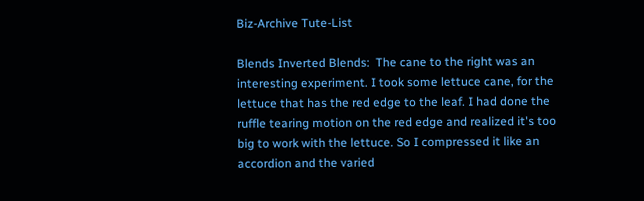Biz-Archive Tute-List

Blends Inverted Blends:  The cane to the right was an interesting experiment. I took some lettuce cane, for the lettuce that has the red edge to the leaf. I had done the ruffle tearing motion on the red edge and realized it's too big to work with the lettuce. So I compressed it like an accordion and the varied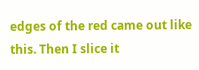edges of the red came out like this. Then I slice it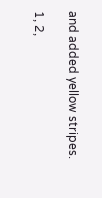and added yellow stripes.

1, 2,